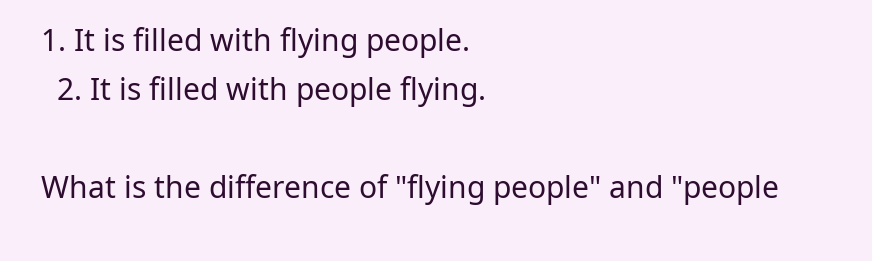1. It is filled with flying people.
  2. It is filled with people flying.

What is the difference of "flying people" and "people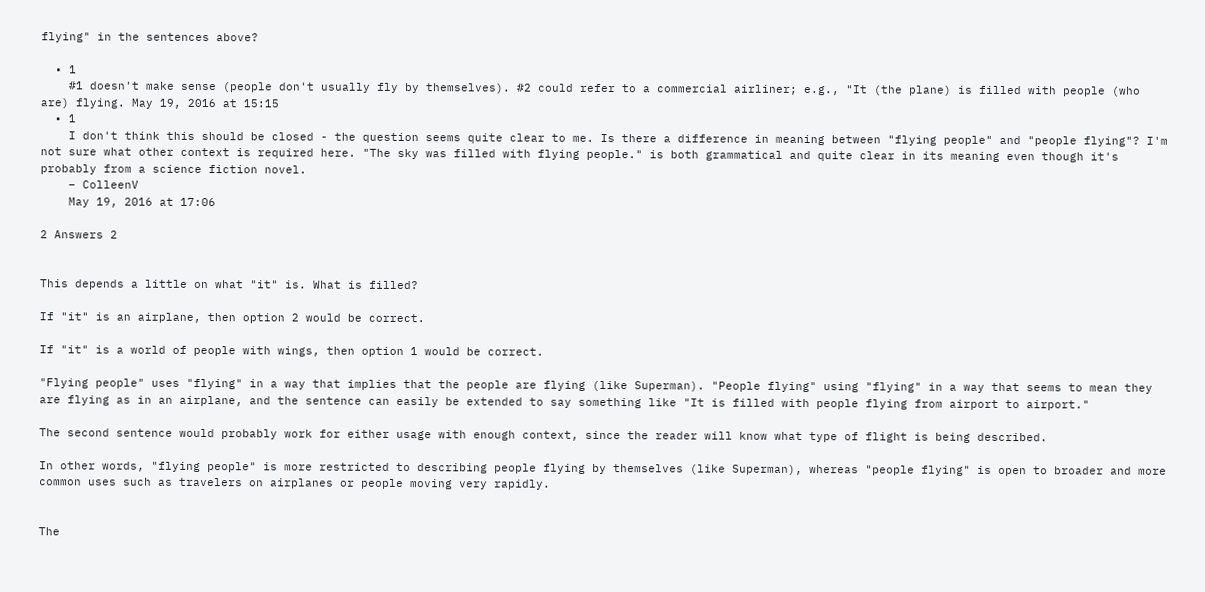flying" in the sentences above?

  • 1
    #1 doesn't make sense (people don't usually fly by themselves). #2 could refer to a commercial airliner; e.g., "It (the plane) is filled with people (who are) flying. May 19, 2016 at 15:15
  • 1
    I don't think this should be closed - the question seems quite clear to me. Is there a difference in meaning between "flying people" and "people flying"? I'm not sure what other context is required here. "The sky was filled with flying people." is both grammatical and quite clear in its meaning even though it's probably from a science fiction novel.
    – ColleenV
    May 19, 2016 at 17:06

2 Answers 2


This depends a little on what "it" is. What is filled?

If "it" is an airplane, then option 2 would be correct.

If "it" is a world of people with wings, then option 1 would be correct.

"Flying people" uses "flying" in a way that implies that the people are flying (like Superman). "People flying" using "flying" in a way that seems to mean they are flying as in an airplane, and the sentence can easily be extended to say something like "It is filled with people flying from airport to airport."

The second sentence would probably work for either usage with enough context, since the reader will know what type of flight is being described.

In other words, "flying people" is more restricted to describing people flying by themselves (like Superman), whereas "people flying" is open to broader and more common uses such as travelers on airplanes or people moving very rapidly.


The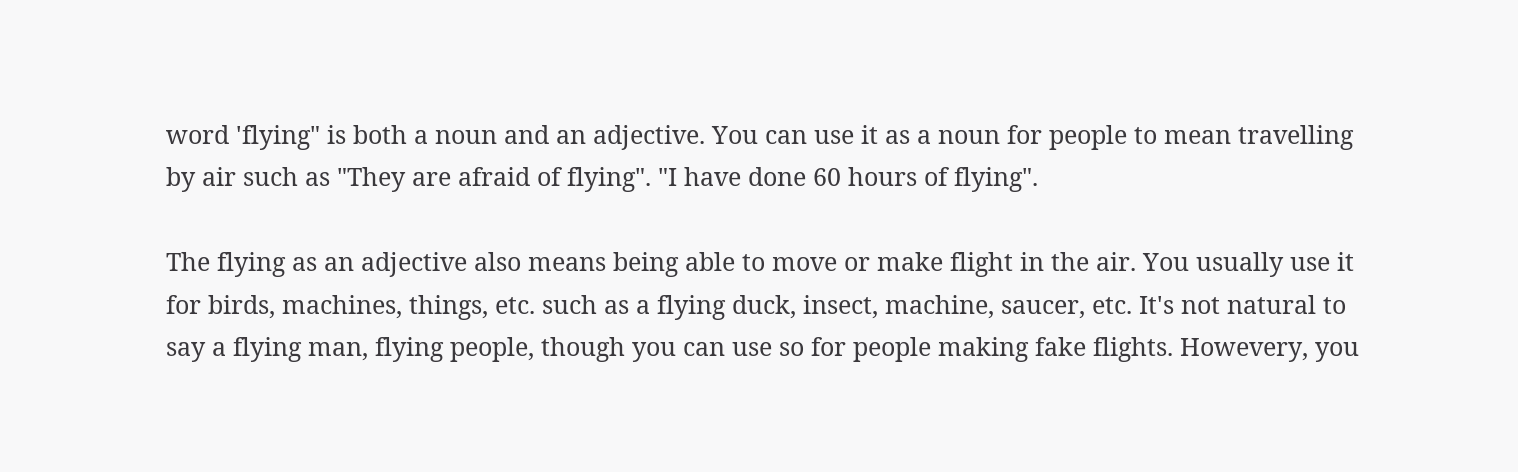word 'flying" is both a noun and an adjective. You can use it as a noun for people to mean travelling by air such as "They are afraid of flying". "I have done 60 hours of flying".

The flying as an adjective also means being able to move or make flight in the air. You usually use it for birds, machines, things, etc. such as a flying duck, insect, machine, saucer, etc. It's not natural to say a flying man, flying people, though you can use so for people making fake flights. Howevery, you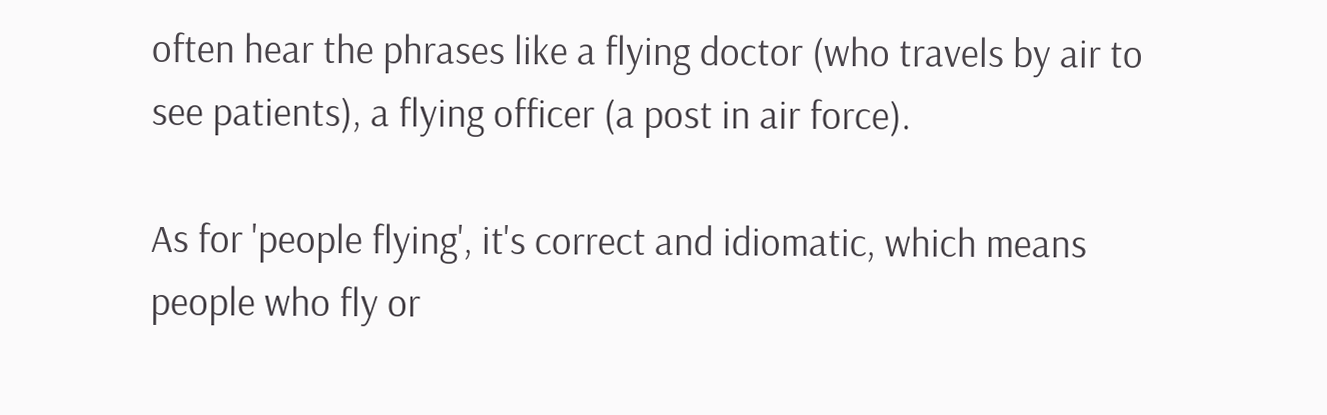often hear the phrases like a flying doctor (who travels by air to see patients), a flying officer (a post in air force).

As for 'people flying', it's correct and idiomatic, which means people who fly or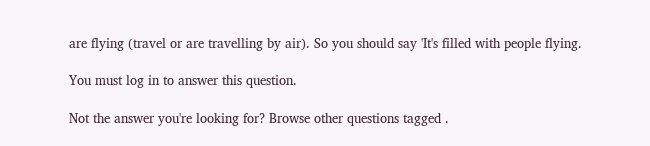are flying (travel or are travelling by air). So you should say 'It's filled with people flying.

You must log in to answer this question.

Not the answer you're looking for? Browse other questions tagged .